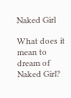Naked Girl

What does it mean to dream of Naked Girl?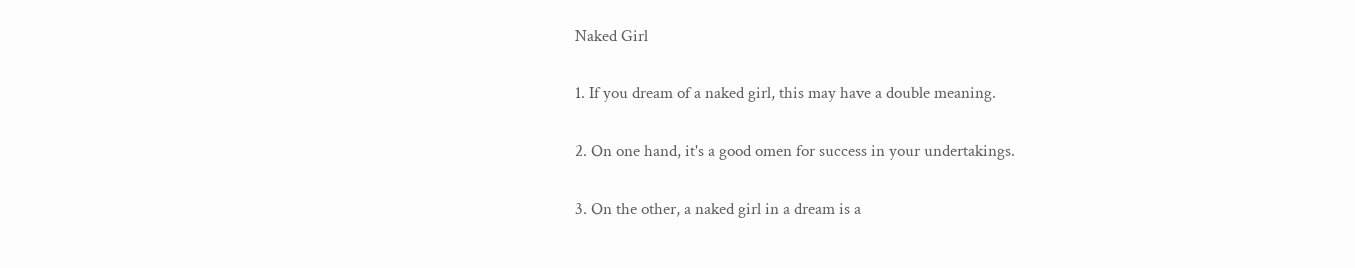Naked Girl

1. If you dream of a naked girl, this may have a double meaning.

2. On one hand, it's a good omen for success in your undertakings.

3. On the other, a naked girl in a dream is a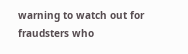warning to watch out for fraudsters who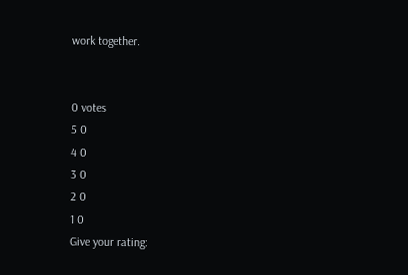work together.


0 votes
5 0
4 0
3 0
2 0
1 0
Give your rating: